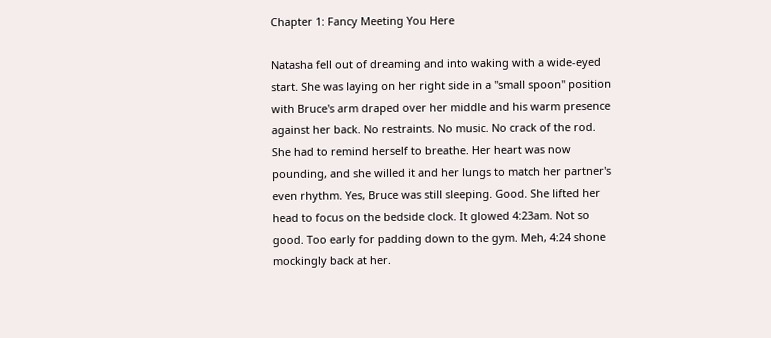Chapter 1: Fancy Meeting You Here

Natasha fell out of dreaming and into waking with a wide-eyed start. She was laying on her right side in a "small spoon" position with Bruce's arm draped over her middle and his warm presence against her back. No restraints. No music. No crack of the rod. She had to remind herself to breathe. Her heart was now pounding, and she willed it and her lungs to match her partner's even rhythm. Yes, Bruce was still sleeping. Good. She lifted her head to focus on the bedside clock. It glowed 4:23am. Not so good. Too early for padding down to the gym. Meh, 4:24 shone mockingly back at her.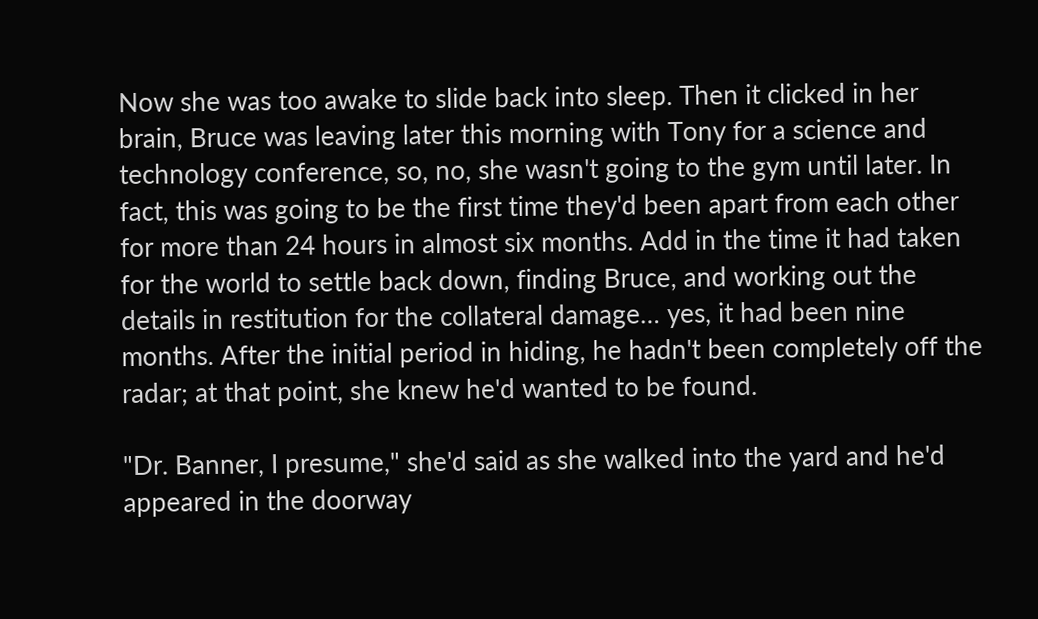Now she was too awake to slide back into sleep. Then it clicked in her brain, Bruce was leaving later this morning with Tony for a science and technology conference, so, no, she wasn't going to the gym until later. In fact, this was going to be the first time they'd been apart from each other for more than 24 hours in almost six months. Add in the time it had taken for the world to settle back down, finding Bruce, and working out the details in restitution for the collateral damage… yes, it had been nine months. After the initial period in hiding, he hadn't been completely off the radar; at that point, she knew he'd wanted to be found.

"Dr. Banner, I presume," she'd said as she walked into the yard and he'd appeared in the doorway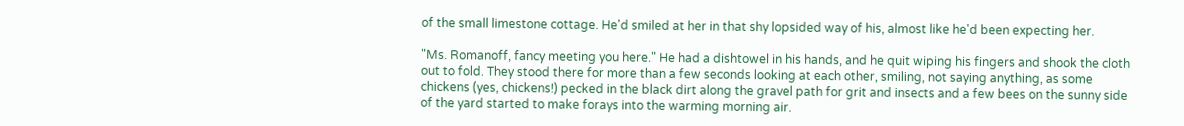of the small limestone cottage. He'd smiled at her in that shy lopsided way of his, almost like he'd been expecting her.

"Ms. Romanoff, fancy meeting you here." He had a dishtowel in his hands, and he quit wiping his fingers and shook the cloth out to fold. They stood there for more than a few seconds looking at each other, smiling, not saying anything, as some chickens (yes, chickens!) pecked in the black dirt along the gravel path for grit and insects and a few bees on the sunny side of the yard started to make forays into the warming morning air.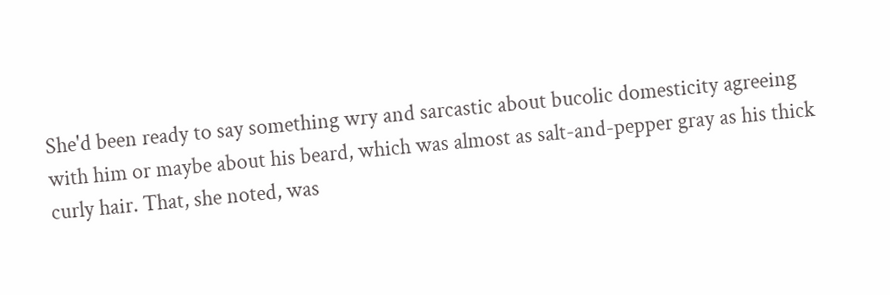She'd been ready to say something wry and sarcastic about bucolic domesticity agreeing with him or maybe about his beard, which was almost as salt-and-pepper gray as his thick curly hair. That, she noted, was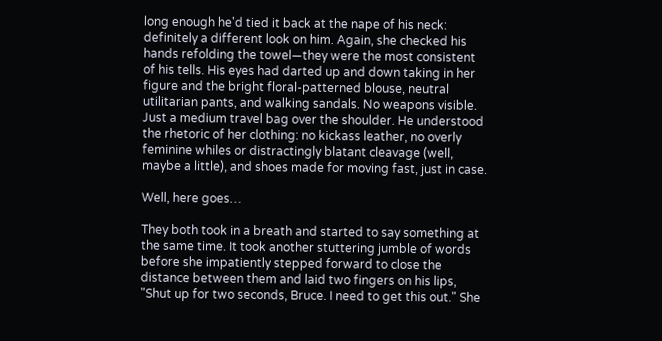long enough he'd tied it back at the nape of his neck: definitely a different look on him. Again, she checked his hands refolding the towel—they were the most consistent of his tells. His eyes had darted up and down taking in her figure and the bright floral-patterned blouse, neutral utilitarian pants, and walking sandals. No weapons visible. Just a medium travel bag over the shoulder. He understood the rhetoric of her clothing: no kickass leather, no overly feminine whiles or distractingly blatant cleavage (well, maybe a little), and shoes made for moving fast, just in case.

Well, here goes…

They both took in a breath and started to say something at the same time. It took another stuttering jumble of words before she impatiently stepped forward to close the distance between them and laid two fingers on his lips, "Shut up for two seconds, Bruce. I need to get this out." She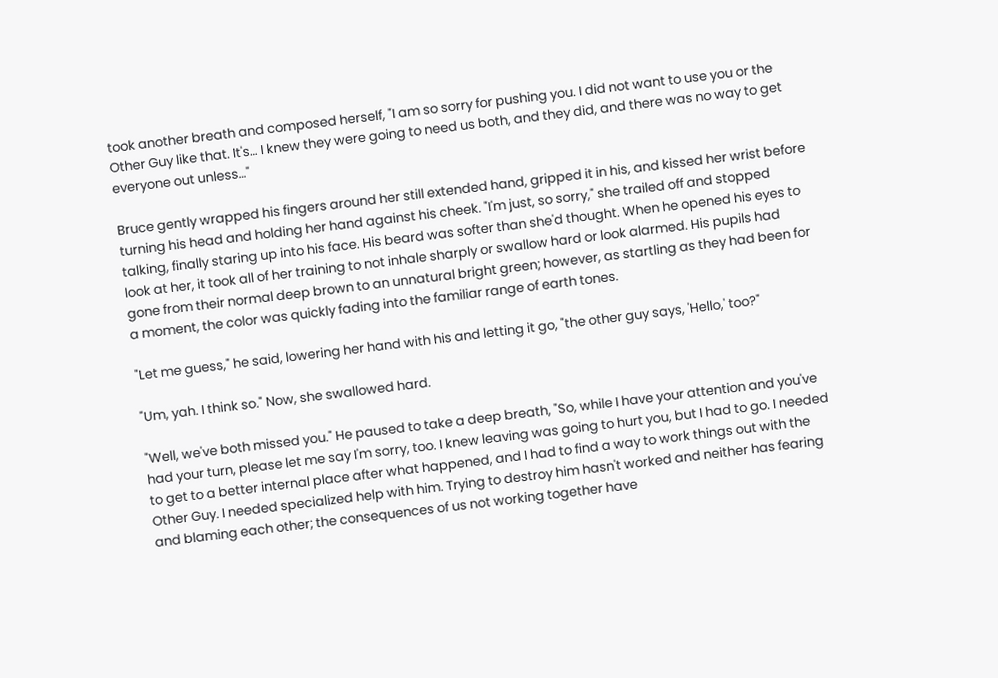took another breath and composed herself, "I am so sorry for pushing you. I did not want to use you or the Other Guy like that. It's… I knew they were going to need us both, and they did, and there was no way to get everyone out unless…"

Bruce gently wrapped his fingers around her still extended hand, gripped it in his, and kissed her wrist before turning his head and holding her hand against his cheek. "I'm just, so sorry," she trailed off and stopped talking, finally staring up into his face. His beard was softer than she'd thought. When he opened his eyes to look at her, it took all of her training to not inhale sharply or swallow hard or look alarmed. His pupils had gone from their normal deep brown to an unnatural bright green; however, as startling as they had been for a moment, the color was quickly fading into the familiar range of earth tones.

"Let me guess," he said, lowering her hand with his and letting it go, "the other guy says, 'Hello,' too?"

"Um, yah. I think so." Now, she swallowed hard.

"Well, we've both missed you." He paused to take a deep breath, "So, while I have your attention and you've had your turn, please let me say I'm sorry, too. I knew leaving was going to hurt you, but I had to go. I needed to get to a better internal place after what happened, and I had to find a way to work things out with the Other Guy. I needed specialized help with him. Trying to destroy him hasn't worked and neither has fearing and blaming each other; the consequences of us not working together have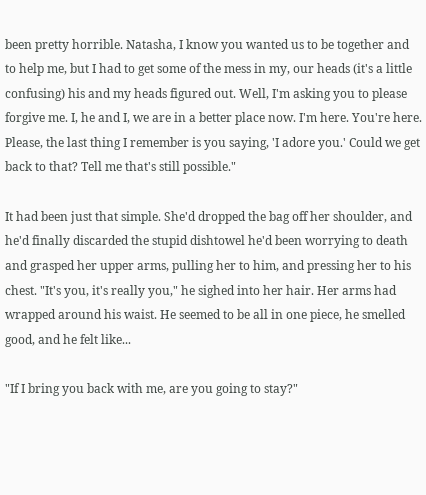been pretty horrible. Natasha, I know you wanted us to be together and to help me, but I had to get some of the mess in my, our heads (it's a little confusing) his and my heads figured out. Well, I'm asking you to please forgive me. I, he and I, we are in a better place now. I'm here. You're here. Please, the last thing I remember is you saying, 'I adore you.' Could we get back to that? Tell me that's still possible."

It had been just that simple. She'd dropped the bag off her shoulder, and he'd finally discarded the stupid dishtowel he'd been worrying to death and grasped her upper arms, pulling her to him, and pressing her to his chest. "It's you, it's really you," he sighed into her hair. Her arms had wrapped around his waist. He seemed to be all in one piece, he smelled good, and he felt like...

"If I bring you back with me, are you going to stay?"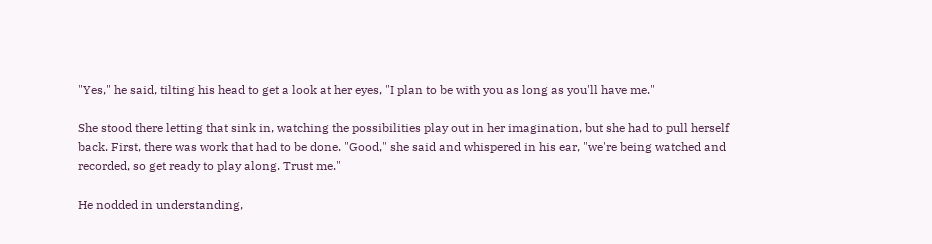"Yes," he said, tilting his head to get a look at her eyes, "I plan to be with you as long as you'll have me."

She stood there letting that sink in, watching the possibilities play out in her imagination, but she had to pull herself back. First, there was work that had to be done. "Good," she said and whispered in his ear, "we're being watched and recorded, so get ready to play along. Trust me."

He nodded in understanding,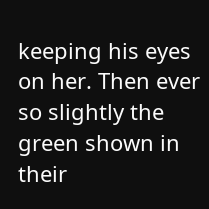keeping his eyes on her. Then ever so slightly the green shown in their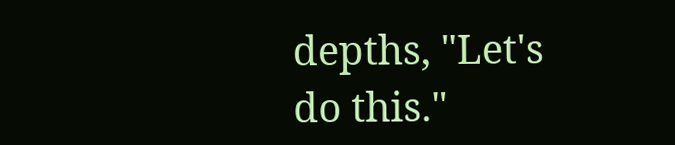depths, "Let's do this."